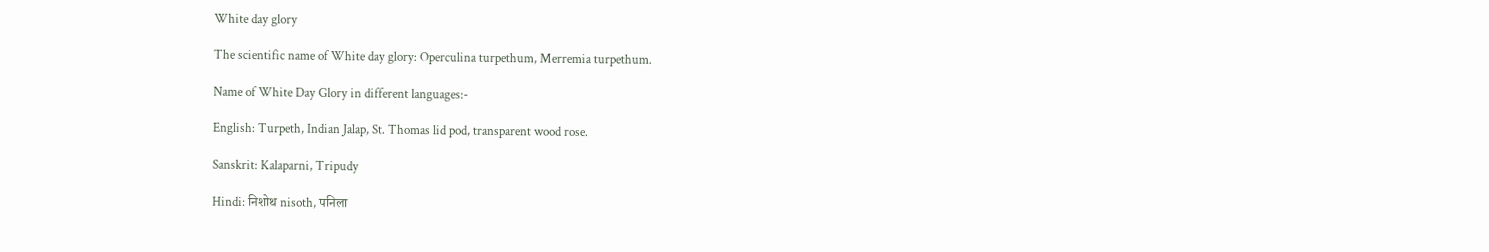White day glory

The scientific name of White day glory: Operculina turpethum, Merremia turpethum.

Name of White Day Glory in different languages:-

English: Turpeth, Indian Jalap, St. Thomas lid pod, transparent wood rose.

Sanskrit: Kalaparni, Tripudy

Hindi: निशोथ nisoth, पनिला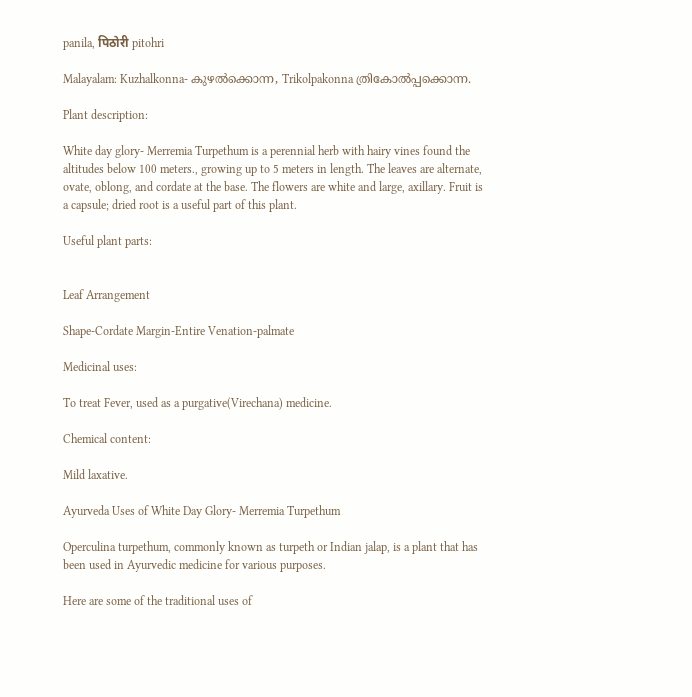panila, पिठोरी pitohri

Malayalam: Kuzhalkonna- കുഴൽക്കൊന്ന, Trikolpakonna ത്രികോൽപ്പക്കൊന്ന.

Plant description:

White day glory- Merremia Turpethum is a perennial herb with hairy vines found the altitudes below 100 meters., growing up to 5 meters in length. The leaves are alternate, ovate, oblong, and cordate at the base. The flowers are white and large, axillary. Fruit is a capsule; dried root is a useful part of this plant.

Useful plant parts:


Leaf Arrangement

Shape-Cordate Margin-Entire Venation-palmate

Medicinal uses:

To treat Fever, used as a purgative(Virechana) medicine.

Chemical content:

Mild laxative.

Ayurveda Uses of White Day Glory- Merremia Turpethum

Operculina turpethum, commonly known as turpeth or Indian jalap, is a plant that has been used in Ayurvedic medicine for various purposes.

Here are some of the traditional uses of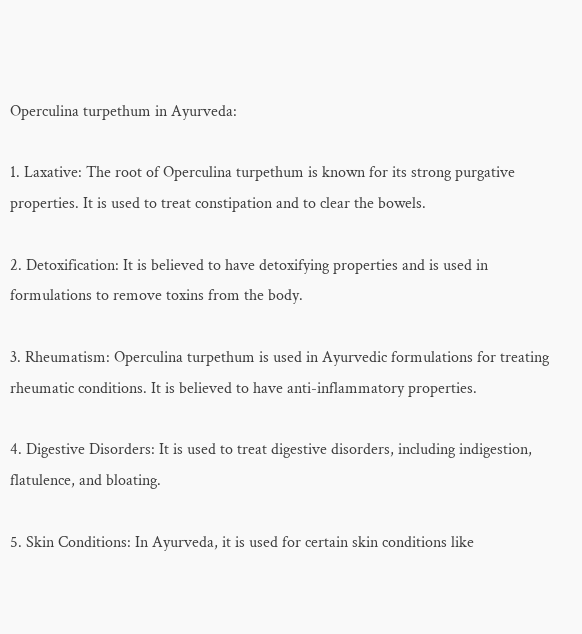Operculina turpethum in Ayurveda:

1. Laxative: The root of Operculina turpethum is known for its strong purgative properties. It is used to treat constipation and to clear the bowels.

2. Detoxification: It is believed to have detoxifying properties and is used in formulations to remove toxins from the body.

3. Rheumatism: Operculina turpethum is used in Ayurvedic formulations for treating rheumatic conditions. It is believed to have anti-inflammatory properties.

4. Digestive Disorders: It is used to treat digestive disorders, including indigestion, flatulence, and bloating.

5. Skin Conditions: In Ayurveda, it is used for certain skin conditions like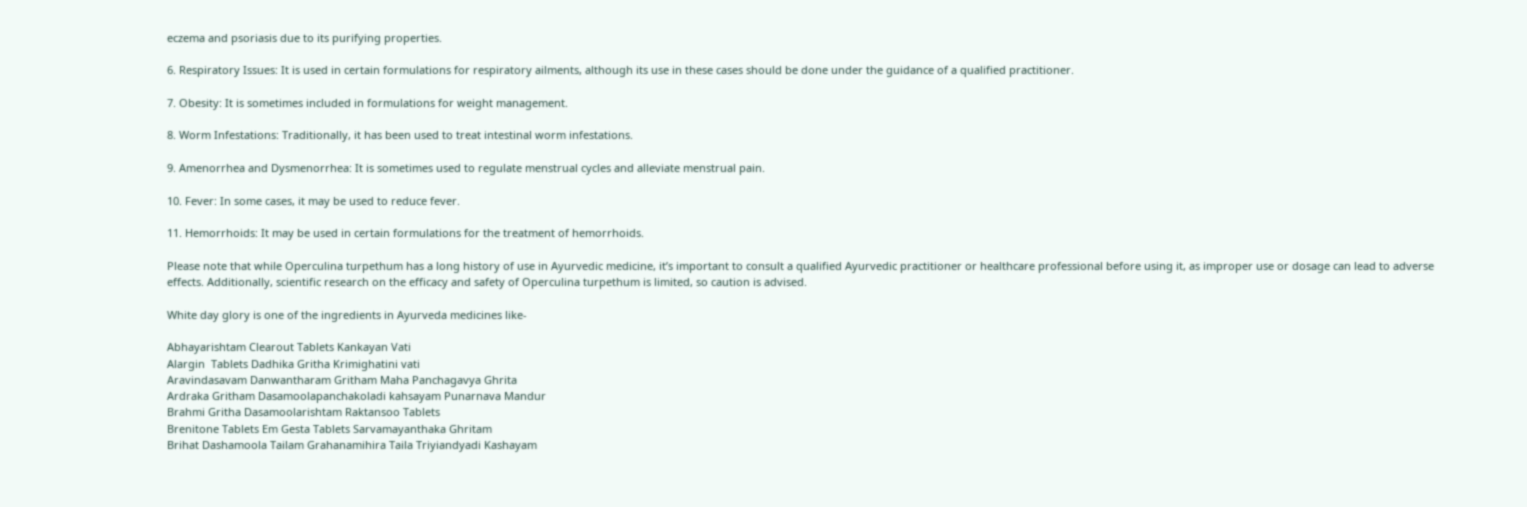eczema and psoriasis due to its purifying properties.

6. Respiratory Issues: It is used in certain formulations for respiratory ailments, although its use in these cases should be done under the guidance of a qualified practitioner.

7. Obesity: It is sometimes included in formulations for weight management.

8. Worm Infestations: Traditionally, it has been used to treat intestinal worm infestations.

9. Amenorrhea and Dysmenorrhea: It is sometimes used to regulate menstrual cycles and alleviate menstrual pain.

10. Fever: In some cases, it may be used to reduce fever.

11. Hemorrhoids: It may be used in certain formulations for the treatment of hemorrhoids.

Please note that while Operculina turpethum has a long history of use in Ayurvedic medicine, it’s important to consult a qualified Ayurvedic practitioner or healthcare professional before using it, as improper use or dosage can lead to adverse effects. Additionally, scientific research on the efficacy and safety of Operculina turpethum is limited, so caution is advised.

White day glory is one of the ingredients in Ayurveda medicines like-

Abhayarishtam Clearout Tablets Kankayan Vati
Alargin  Tablets Dadhika Gritha Krimighatini vati
Aravindasavam Danwantharam Gritham Maha Panchagavya Ghrita
Ardraka Gritham Dasamoolapanchakoladi kahsayam Punarnava Mandur
Brahmi Gritha Dasamoolarishtam Raktansoo Tablets
Brenitone Tablets Em Gesta Tablets Sarvamayanthaka Ghritam
Brihat Dashamoola Tailam Grahanamihira Taila Triyiandyadi Kashayam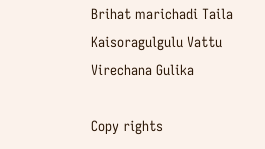Brihat marichadi Taila Kaisoragulgulu Vattu Virechana Gulika

Copy rights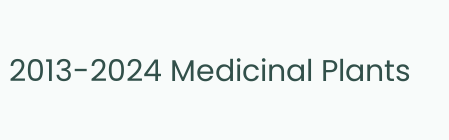2013-2024 Medicinal Plants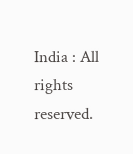India : All rights reserved.